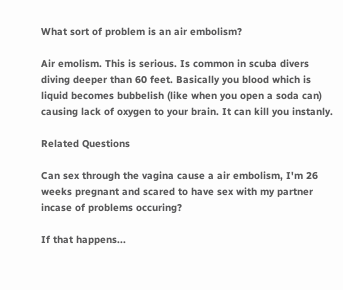What sort of problem is an air embolism?

Air emolism. This is serious. Is common in scuba divers diving deeper than 60 feet. Basically you blood which is liquid becomes bubbelish (like when you open a soda can) causing lack of oxygen to your brain. It can kill you instanly.

Related Questions

Can sex through the vagina cause a air embolism, I'm 26 weeks pregnant and scared to have sex with my partner incase of problems occuring?

If that happens...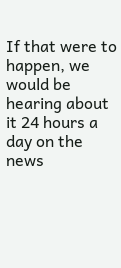If that were to happen, we would be hearing about it 24 hours a day on the news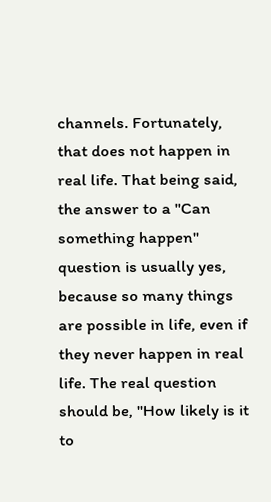channels. Fortunately, that does not happen in real life. That being said, the answer to a "Can something happen" question is usually yes, because so many things are possible in life, even if they never happen in real life. The real question should be, "How likely is it to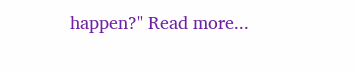happen?" Read more...